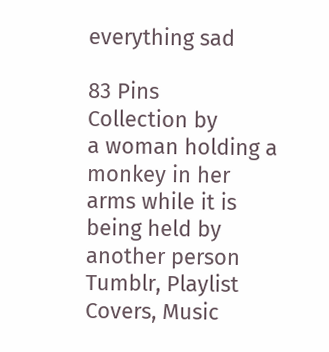everything sad

83 Pins
Collection by
a woman holding a monkey in her arms while it is being held by another person
Tumblr, Playlist Covers, Music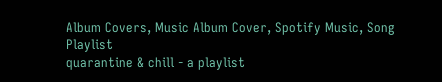Album Covers, Music Album Cover, Spotify Music, Song Playlist
quarantine & chill - a playlist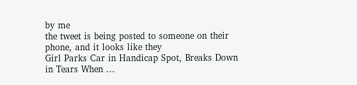by me
the tweet is being posted to someone on their phone, and it looks like they
Girl Parks Car in Handicap Spot, Breaks Down in Tears When ...